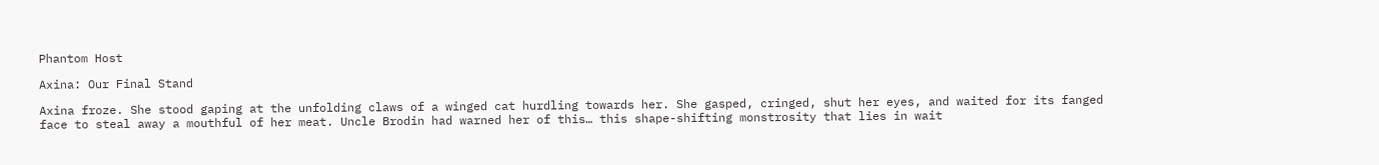Phantom Host

Axina: Our Final Stand

Axina froze. She stood gaping at the unfolding claws of a winged cat hurdling towards her. She gasped, cringed, shut her eyes, and waited for its fanged face to steal away a mouthful of her meat. Uncle Brodin had warned her of this… this shape-shifting monstrosity that lies in wait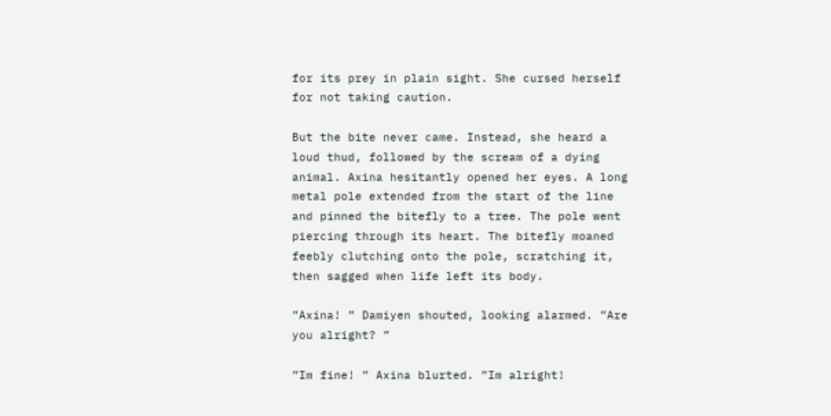for its prey in plain sight. She cursed herself for not taking caution.

But the bite never came. Instead, she heard a loud thud, followed by the scream of a dying animal. Axina hesitantly opened her eyes. A long metal pole extended from the start of the line and pinned the bitefly to a tree. The pole went piercing through its heart. The bitefly moaned feebly clutching onto the pole, scratching it, then sagged when life left its body.

”Axina! ” Damiyen shouted, looking alarmed. ”Are you alright? ”

”Im fine! ” Axina blurted. ”Im alright!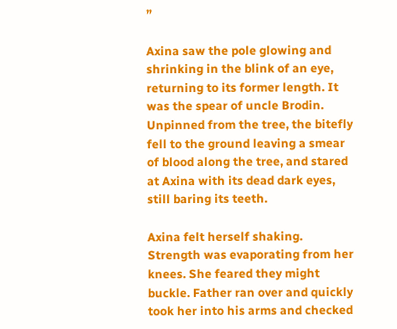”

Axina saw the pole glowing and shrinking in the blink of an eye, returning to its former length. It was the spear of uncle Brodin. Unpinned from the tree, the bitefly fell to the ground leaving a smear of blood along the tree, and stared at Axina with its dead dark eyes, still baring its teeth.

Axina felt herself shaking. Strength was evaporating from her knees. She feared they might buckle. Father ran over and quickly took her into his arms and checked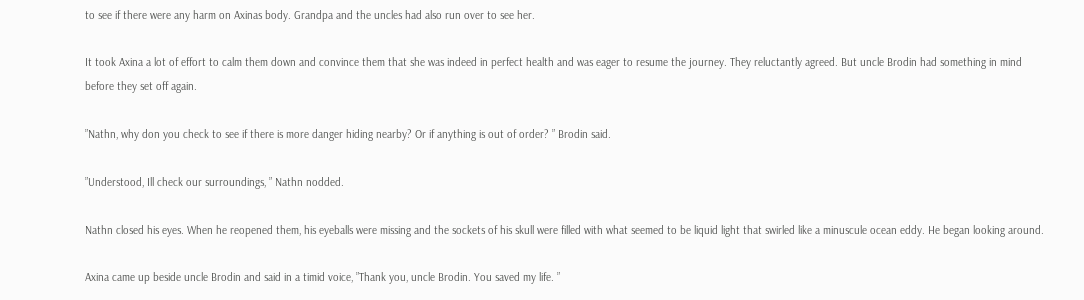to see if there were any harm on Axinas body. Grandpa and the uncles had also run over to see her.

It took Axina a lot of effort to calm them down and convince them that she was indeed in perfect health and was eager to resume the journey. They reluctantly agreed. But uncle Brodin had something in mind before they set off again.

”Nathn, why don you check to see if there is more danger hiding nearby? Or if anything is out of order? ” Brodin said.

”Understood, Ill check our surroundings, ” Nathn nodded.

Nathn closed his eyes. When he reopened them, his eyeballs were missing and the sockets of his skull were filled with what seemed to be liquid light that swirled like a minuscule ocean eddy. He began looking around.

Axina came up beside uncle Brodin and said in a timid voice, ”Thank you, uncle Brodin. You saved my life. ”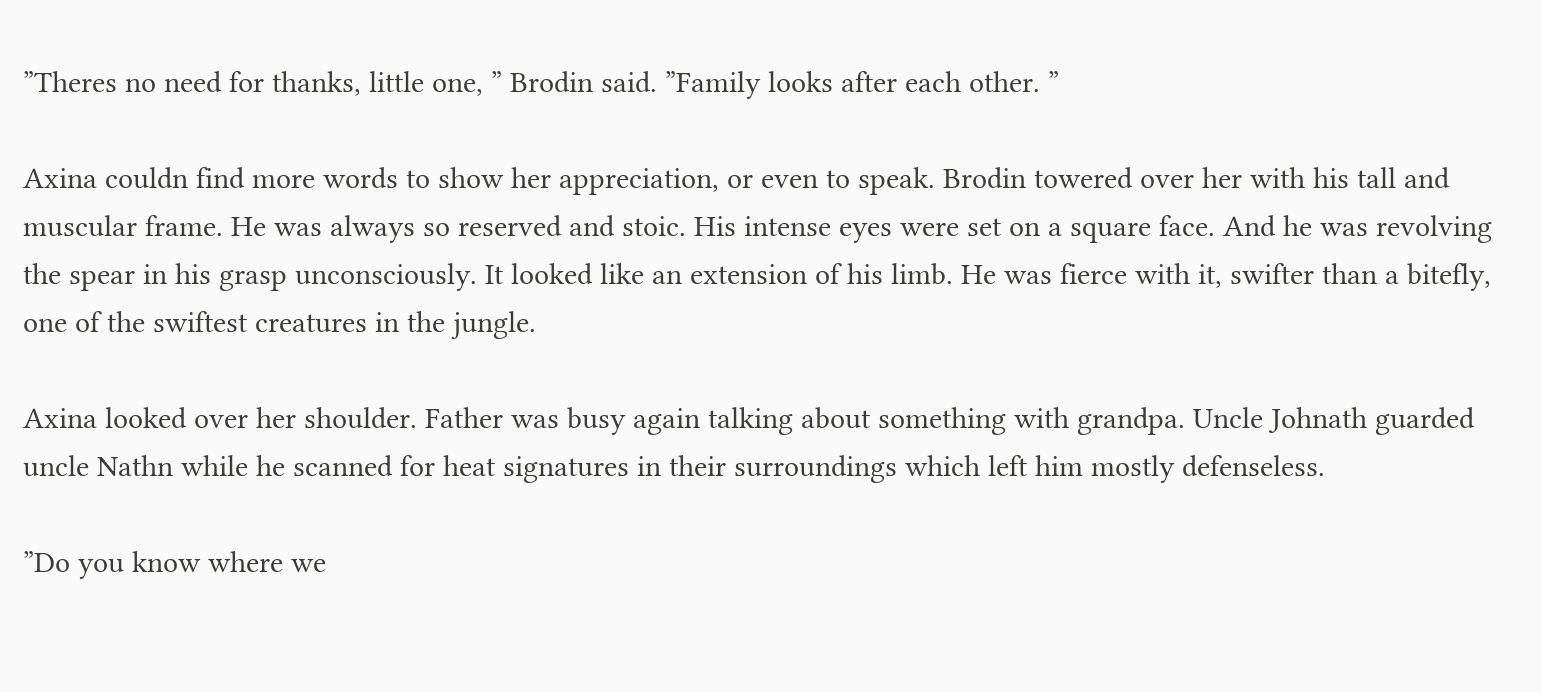”Theres no need for thanks, little one, ” Brodin said. ”Family looks after each other. ”

Axina couldn find more words to show her appreciation, or even to speak. Brodin towered over her with his tall and muscular frame. He was always so reserved and stoic. His intense eyes were set on a square face. And he was revolving the spear in his grasp unconsciously. It looked like an extension of his limb. He was fierce with it, swifter than a bitefly, one of the swiftest creatures in the jungle.

Axina looked over her shoulder. Father was busy again talking about something with grandpa. Uncle Johnath guarded uncle Nathn while he scanned for heat signatures in their surroundings which left him mostly defenseless.

”Do you know where we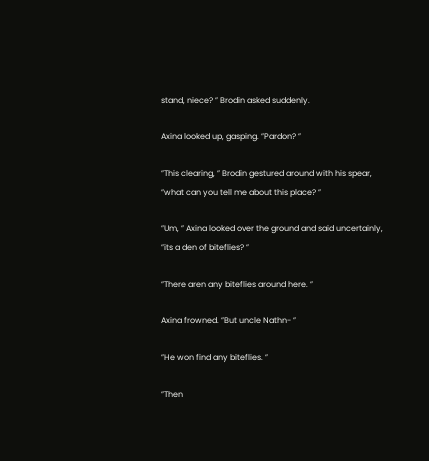stand, niece? ” Brodin asked suddenly.

Axina looked up, gasping. ”Pardon? ”

”This clearing, ” Brodin gestured around with his spear, ”what can you tell me about this place? ”

”Um, ” Axina looked over the ground and said uncertainly, ”its a den of biteflies? ”

”There aren any biteflies around here. ”

Axina frowned. ”But uncle Nathn- ”

”He won find any biteflies. ”

”Then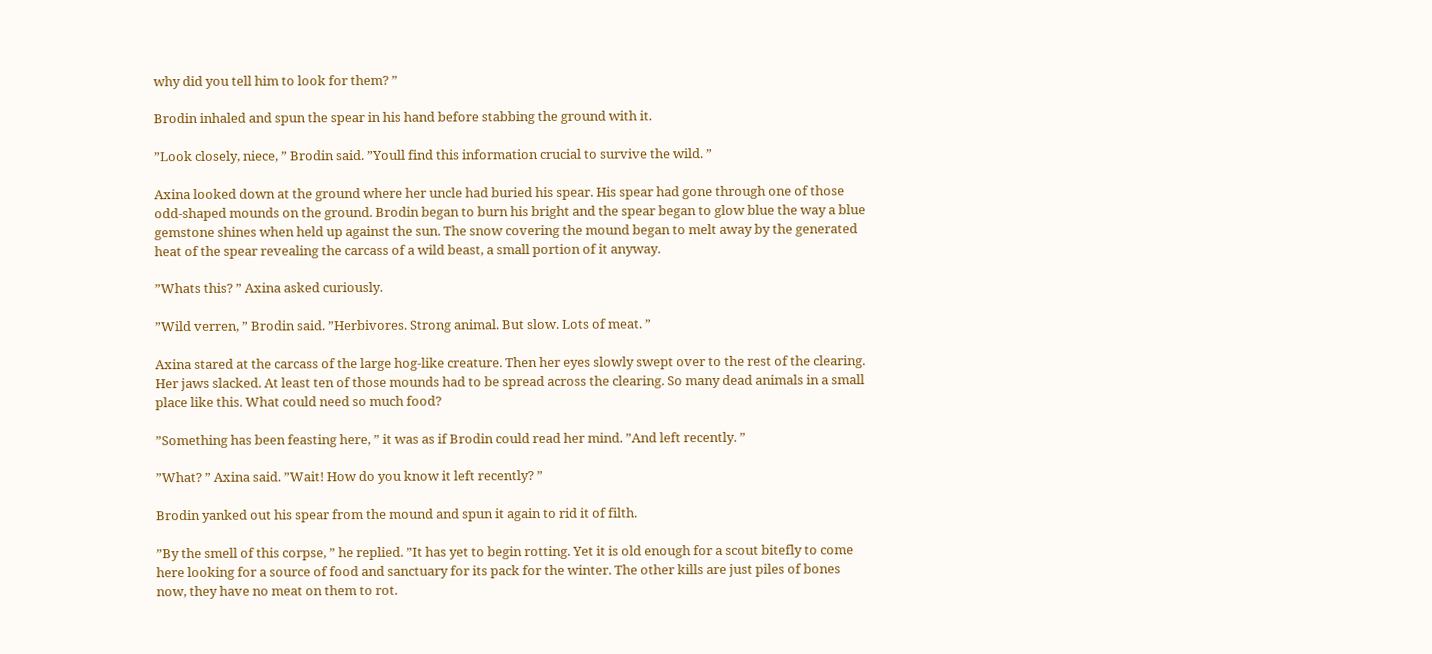why did you tell him to look for them? ”

Brodin inhaled and spun the spear in his hand before stabbing the ground with it.

”Look closely, niece, ” Brodin said. ”Youll find this information crucial to survive the wild. ”

Axina looked down at the ground where her uncle had buried his spear. His spear had gone through one of those odd-shaped mounds on the ground. Brodin began to burn his bright and the spear began to glow blue the way a blue gemstone shines when held up against the sun. The snow covering the mound began to melt away by the generated heat of the spear revealing the carcass of a wild beast, a small portion of it anyway.

”Whats this? ” Axina asked curiously.

”Wild verren, ” Brodin said. ”Herbivores. Strong animal. But slow. Lots of meat. ”

Axina stared at the carcass of the large hog-like creature. Then her eyes slowly swept over to the rest of the clearing. Her jaws slacked. At least ten of those mounds had to be spread across the clearing. So many dead animals in a small place like this. What could need so much food?

”Something has been feasting here, ” it was as if Brodin could read her mind. ”And left recently. ”

”What? ” Axina said. ”Wait! How do you know it left recently? ”

Brodin yanked out his spear from the mound and spun it again to rid it of filth.

”By the smell of this corpse, ” he replied. ”It has yet to begin rotting. Yet it is old enough for a scout bitefly to come here looking for a source of food and sanctuary for its pack for the winter. The other kills are just piles of bones now, they have no meat on them to rot.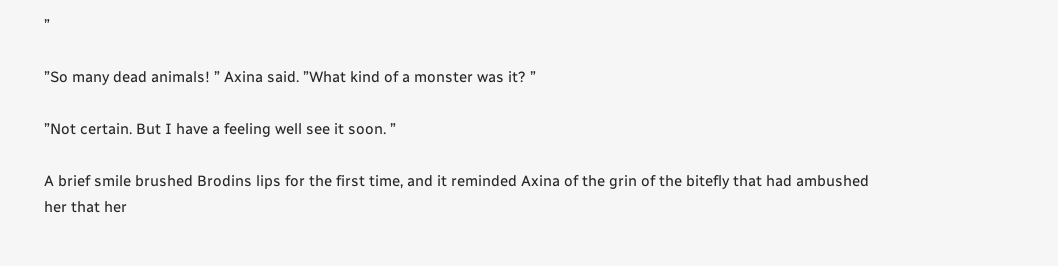”

”So many dead animals! ” Axina said. ”What kind of a monster was it? ”

”Not certain. But I have a feeling well see it soon. ”

A brief smile brushed Brodins lips for the first time, and it reminded Axina of the grin of the bitefly that had ambushed her that her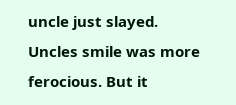uncle just slayed. Uncles smile was more ferocious. But it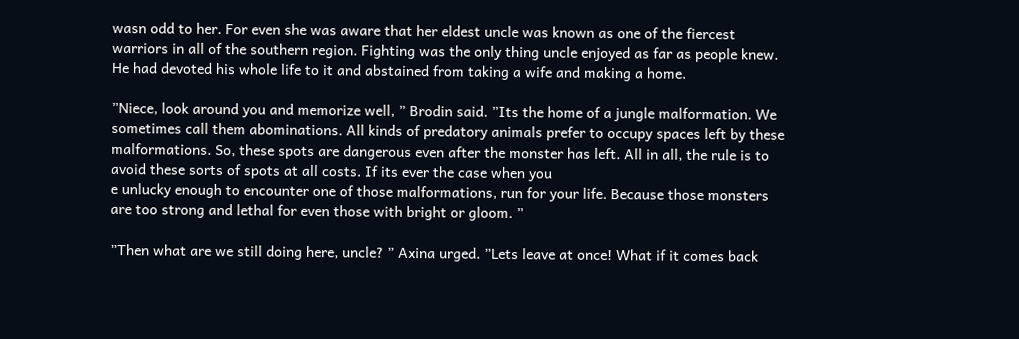wasn odd to her. For even she was aware that her eldest uncle was known as one of the fiercest warriors in all of the southern region. Fighting was the only thing uncle enjoyed as far as people knew. He had devoted his whole life to it and abstained from taking a wife and making a home.

”Niece, look around you and memorize well, ” Brodin said. ”Its the home of a jungle malformation. We sometimes call them abominations. All kinds of predatory animals prefer to occupy spaces left by these malformations. So, these spots are dangerous even after the monster has left. All in all, the rule is to avoid these sorts of spots at all costs. If its ever the case when you
e unlucky enough to encounter one of those malformations, run for your life. Because those monsters are too strong and lethal for even those with bright or gloom. ”

”Then what are we still doing here, uncle? ” Axina urged. ”Lets leave at once! What if it comes back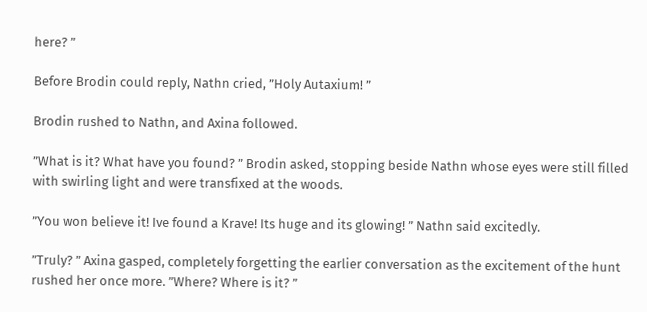here? ”

Before Brodin could reply, Nathn cried, ”Holy Autaxium! ”

Brodin rushed to Nathn, and Axina followed.

”What is it? What have you found? ” Brodin asked, stopping beside Nathn whose eyes were still filled with swirling light and were transfixed at the woods.

”You won believe it! Ive found a Krave! Its huge and its glowing! ” Nathn said excitedly.

”Truly? ” Axina gasped, completely forgetting the earlier conversation as the excitement of the hunt rushed her once more. ”Where? Where is it? ”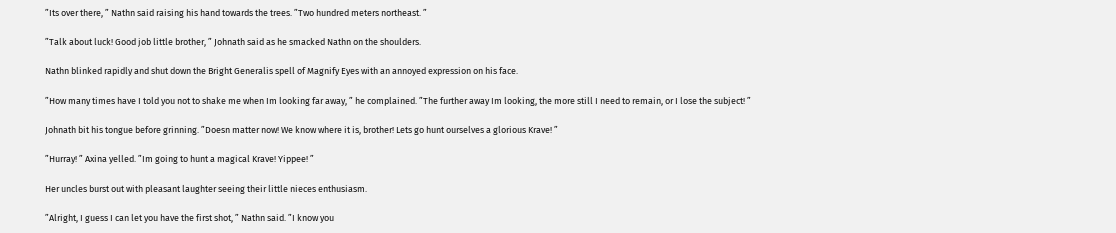”Its over there, ” Nathn said raising his hand towards the trees. ”Two hundred meters northeast. ”

”Talk about luck! Good job little brother, ” Johnath said as he smacked Nathn on the shoulders.

Nathn blinked rapidly and shut down the Bright Generalis spell of Magnify Eyes with an annoyed expression on his face.

”How many times have I told you not to shake me when Im looking far away, ” he complained. ”The further away Im looking, the more still I need to remain, or I lose the subject! ”

Johnath bit his tongue before grinning. ”Doesn matter now! We know where it is, brother! Lets go hunt ourselves a glorious Krave! ”

”Hurray! ” Axina yelled. ”Im going to hunt a magical Krave! Yippee! ”

Her uncles burst out with pleasant laughter seeing their little nieces enthusiasm.

”Alright, I guess I can let you have the first shot, ” Nathn said. ”I know you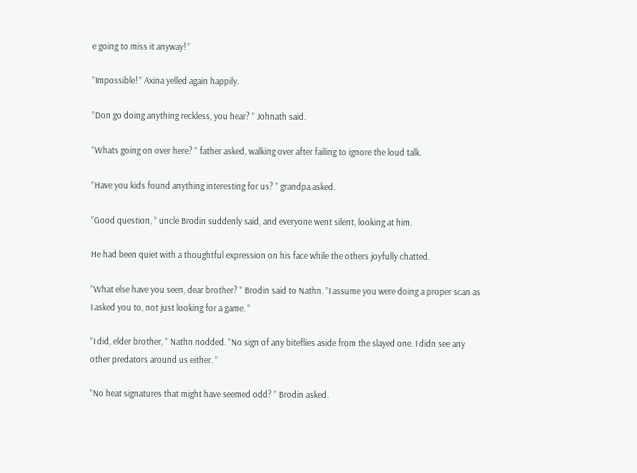e going to miss it anyway! ”

”Impossible! ” Axina yelled again happily.

”Don go doing anything reckless, you hear? ” Johnath said.

”Whats going on over here? ” father asked, walking over after failing to ignore the loud talk.

”Have you kids found anything interesting for us? ” grandpa asked.

”Good question, ” uncle Brodin suddenly said, and everyone went silent, looking at him.

He had been quiet with a thoughtful expression on his face while the others joyfully chatted.

”What else have you seen, dear brother? ” Brodin said to Nathn. ”I assume you were doing a proper scan as I asked you to, not just looking for a game. ”

”I did, elder brother, ” Nathn nodded. ”No sign of any biteflies aside from the slayed one. I didn see any other predators around us either. ”

”No heat signatures that might have seemed odd? ” Brodin asked.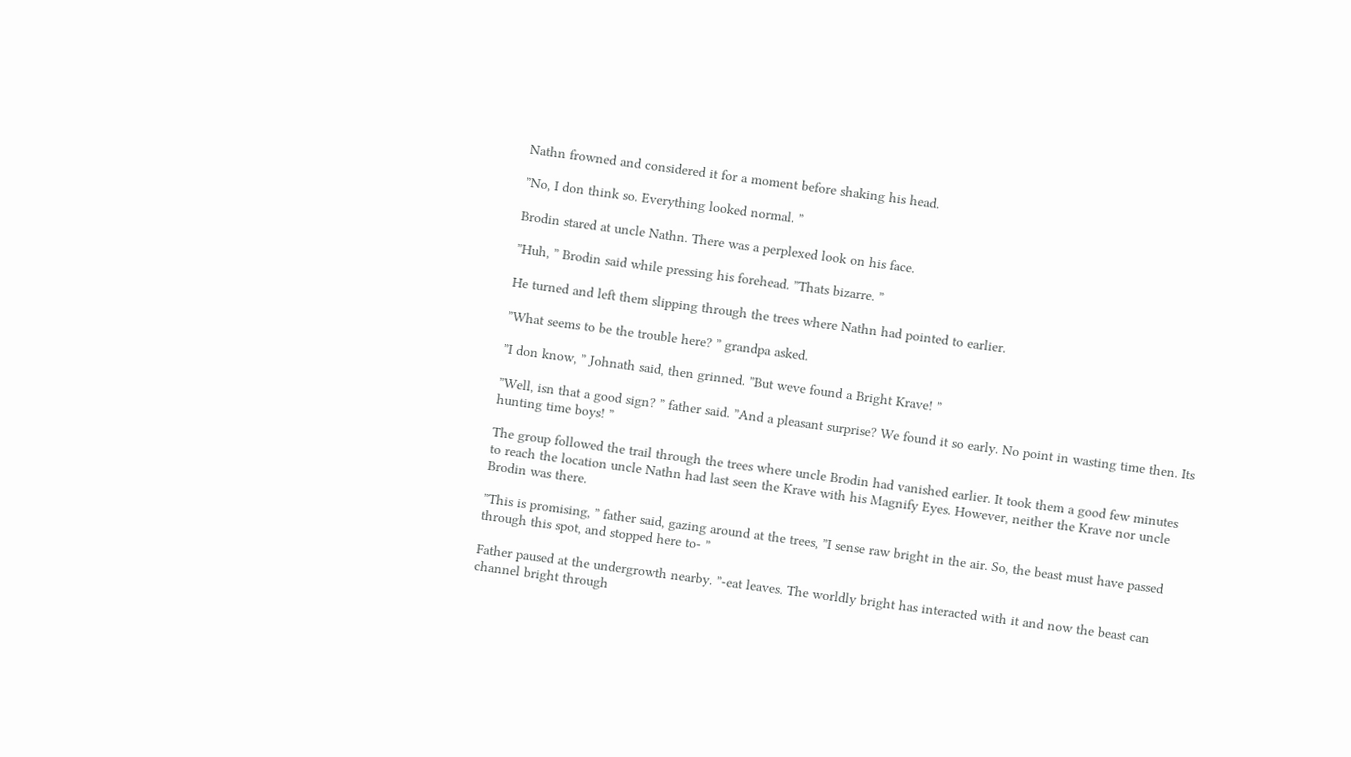Nathn frowned and considered it for a moment before shaking his head.

”No, I don think so. Everything looked normal. ”

Brodin stared at uncle Nathn. There was a perplexed look on his face.

”Huh, ” Brodin said while pressing his forehead. ”Thats bizarre. ”

He turned and left them slipping through the trees where Nathn had pointed to earlier.

”What seems to be the trouble here? ” grandpa asked.

”I don know, ” Johnath said, then grinned. ”But weve found a Bright Krave! ”

”Well, isn that a good sign? ” father said. ”And a pleasant surprise? We found it so early. No point in wasting time then. Its hunting time boys! ”

The group followed the trail through the trees where uncle Brodin had vanished earlier. It took them a good few minutes to reach the location uncle Nathn had last seen the Krave with his Magnify Eyes. However, neither the Krave nor uncle Brodin was there.

”This is promising, ” father said, gazing around at the trees, ”I sense raw bright in the air. So, the beast must have passed through this spot, and stopped here to- ”

Father paused at the undergrowth nearby. ”-eat leaves. The worldly bright has interacted with it and now the beast can channel bright through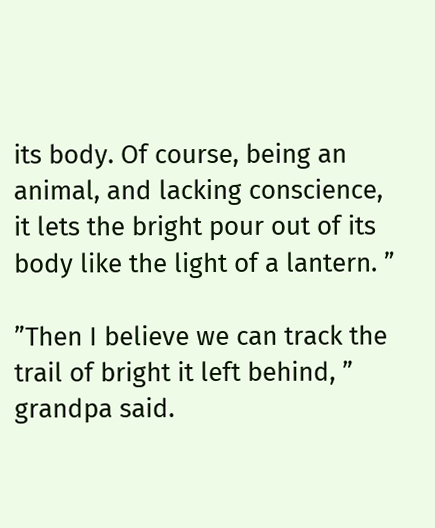its body. Of course, being an animal, and lacking conscience, it lets the bright pour out of its body like the light of a lantern. ”

”Then I believe we can track the trail of bright it left behind, ” grandpa said.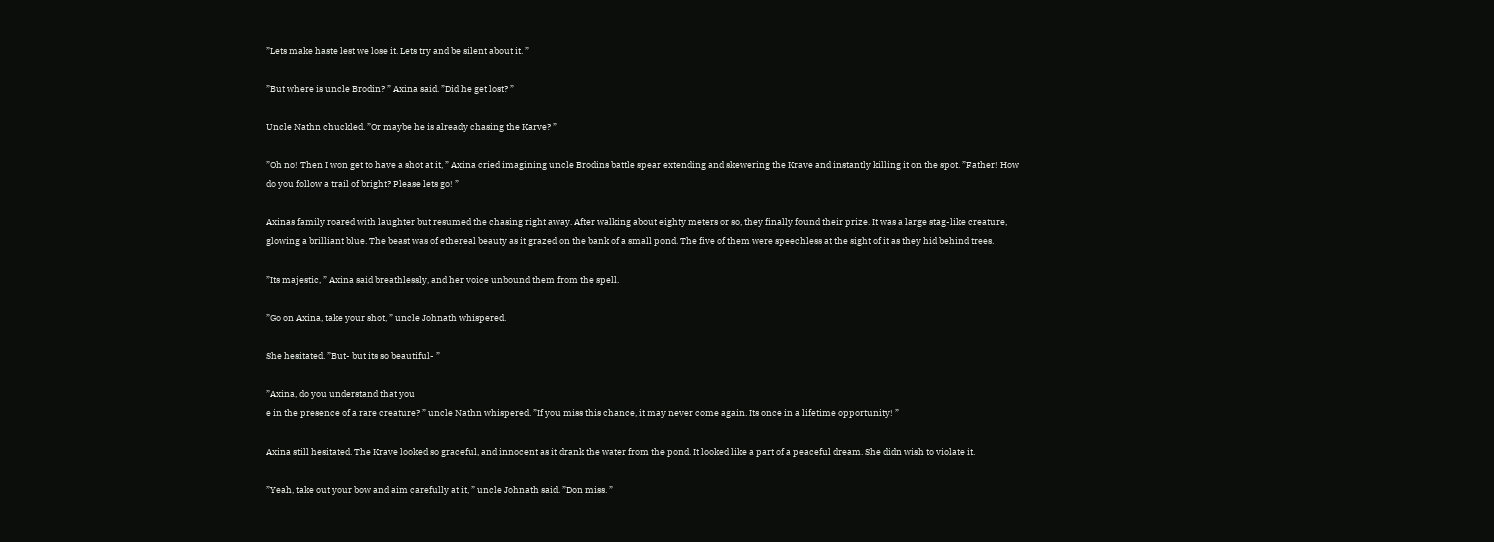”Lets make haste lest we lose it. Lets try and be silent about it. ”

”But where is uncle Brodin? ” Axina said. ”Did he get lost? ”

Uncle Nathn chuckled. ”Or maybe he is already chasing the Karve? ”

”Oh no! Then I won get to have a shot at it, ” Axina cried imagining uncle Brodins battle spear extending and skewering the Krave and instantly killing it on the spot. ”Father! How do you follow a trail of bright? Please lets go! ”

Axinas family roared with laughter but resumed the chasing right away. After walking about eighty meters or so, they finally found their prize. It was a large stag-like creature, glowing a brilliant blue. The beast was of ethereal beauty as it grazed on the bank of a small pond. The five of them were speechless at the sight of it as they hid behind trees.

”Its majestic, ” Axina said breathlessly, and her voice unbound them from the spell.

”Go on Axina, take your shot, ” uncle Johnath whispered.

She hesitated. ”But- but its so beautiful- ”

”Axina, do you understand that you
e in the presence of a rare creature? ” uncle Nathn whispered. ”If you miss this chance, it may never come again. Its once in a lifetime opportunity! ”

Axina still hesitated. The Krave looked so graceful, and innocent as it drank the water from the pond. It looked like a part of a peaceful dream. She didn wish to violate it.

”Yeah, take out your bow and aim carefully at it, ” uncle Johnath said. ”Don miss. ”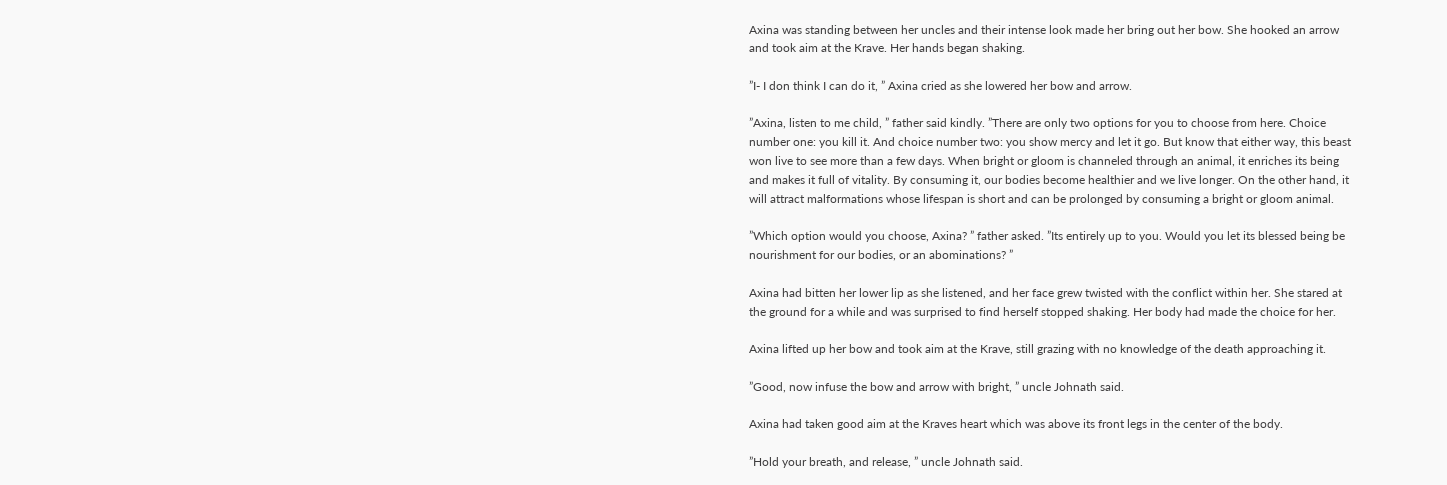Axina was standing between her uncles and their intense look made her bring out her bow. She hooked an arrow and took aim at the Krave. Her hands began shaking.

”I- I don think I can do it, ” Axina cried as she lowered her bow and arrow.

”Axina, listen to me child, ” father said kindly. ”There are only two options for you to choose from here. Choice number one: you kill it. And choice number two: you show mercy and let it go. But know that either way, this beast won live to see more than a few days. When bright or gloom is channeled through an animal, it enriches its being and makes it full of vitality. By consuming it, our bodies become healthier and we live longer. On the other hand, it will attract malformations whose lifespan is short and can be prolonged by consuming a bright or gloom animal.

”Which option would you choose, Axina? ” father asked. ”Its entirely up to you. Would you let its blessed being be nourishment for our bodies, or an abominations? ”

Axina had bitten her lower lip as she listened, and her face grew twisted with the conflict within her. She stared at the ground for a while and was surprised to find herself stopped shaking. Her body had made the choice for her.

Axina lifted up her bow and took aim at the Krave, still grazing with no knowledge of the death approaching it.

”Good, now infuse the bow and arrow with bright, ” uncle Johnath said.

Axina had taken good aim at the Kraves heart which was above its front legs in the center of the body.

”Hold your breath, and release, ” uncle Johnath said.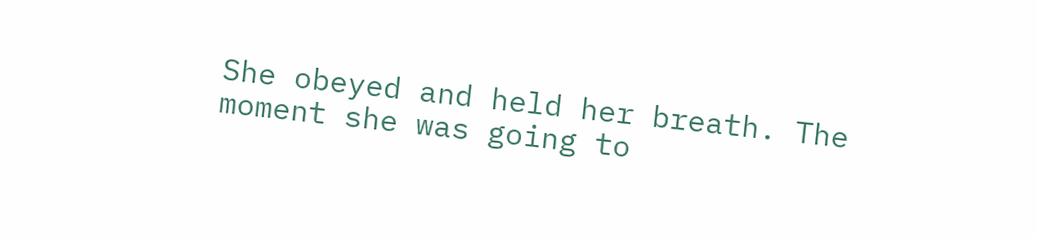She obeyed and held her breath. The moment she was going to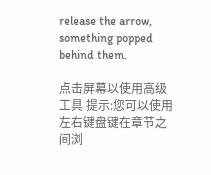release the arrow, something popped behind them.

点击屏幕以使用高级工具 提示:您可以使用左右键盘键在章节之间浏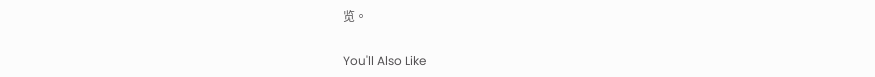览。

You'll Also Like